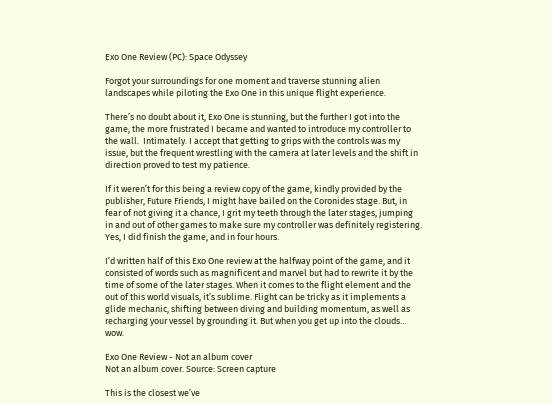Exo One Review (PC): Space Odyssey

Forgot your surroundings for one moment and traverse stunning alien landscapes while piloting the Exo One in this unique flight experience.

There’s no doubt about it, Exo One is stunning, but the further I got into the game, the more frustrated I became and wanted to introduce my controller to the wall.  Intimately. I accept that getting to grips with the controls was my issue, but the frequent wrestling with the camera at later levels and the shift in direction proved to test my patience.

If it weren’t for this being a review copy of the game, kindly provided by the publisher, Future Friends, I might have bailed on the Coronides stage. But, in fear of not giving it a chance, I grit my teeth through the later stages, jumping in and out of other games to make sure my controller was definitely registering. Yes, I did finish the game, and in four hours.

I’d written half of this Exo One review at the halfway point of the game, and it consisted of words such as magnificent and marvel but had to rewrite it by the time of some of the later stages. When it comes to the flight element and the out of this world visuals, it’s sublime. Flight can be tricky as it implements a glide mechanic, shifting between diving and building momentum, as well as recharging your vessel by grounding it. But when you get up into the clouds… wow.

Exo One Review - Not an album cover
Not an album cover. Source: Screen capture

This is the closest we’ve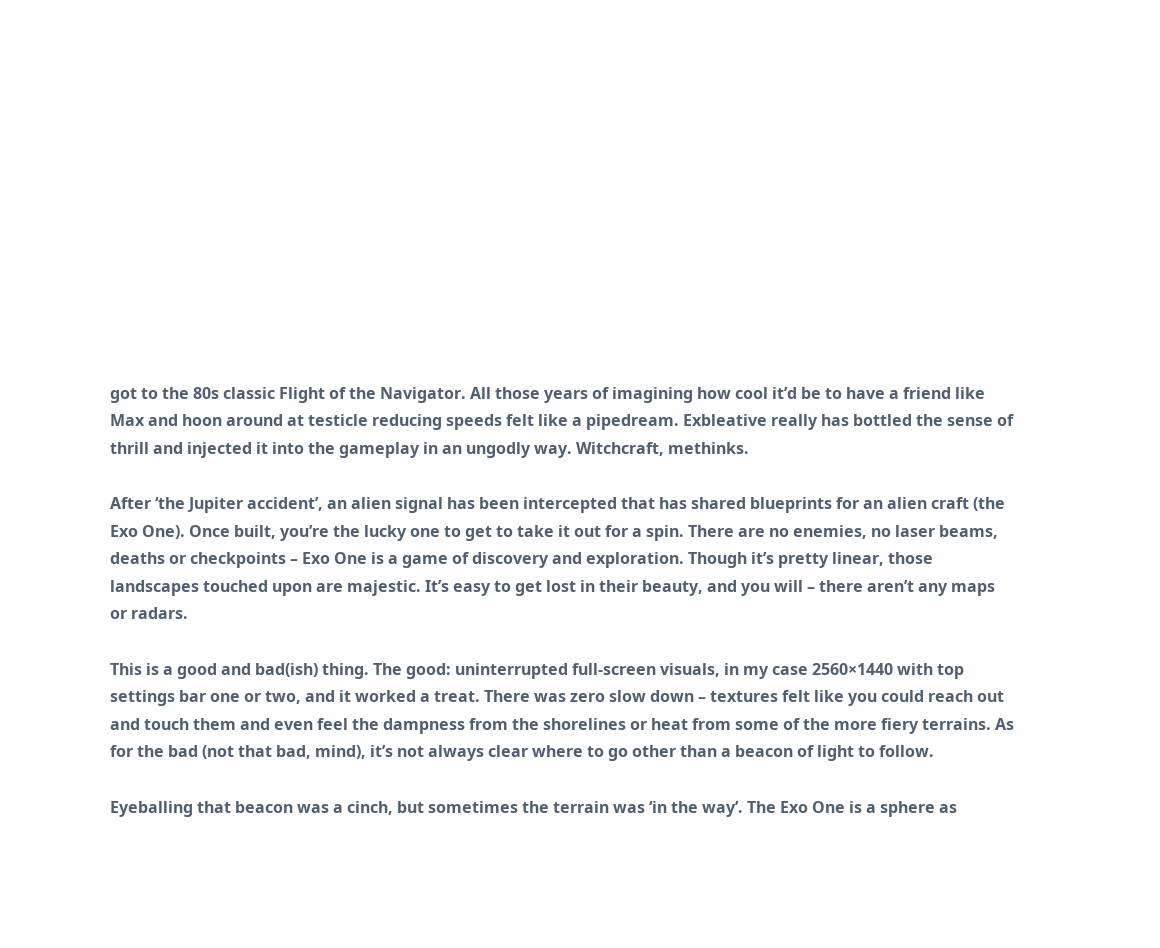got to the 80s classic Flight of the Navigator. All those years of imagining how cool it’d be to have a friend like Max and hoon around at testicle reducing speeds felt like a pipedream. Exbleative really has bottled the sense of thrill and injected it into the gameplay in an ungodly way. Witchcraft, methinks.

After ‘the Jupiter accident’, an alien signal has been intercepted that has shared blueprints for an alien craft (the Exo One). Once built, you’re the lucky one to get to take it out for a spin. There are no enemies, no laser beams, deaths or checkpoints – Exo One is a game of discovery and exploration. Though it’s pretty linear, those landscapes touched upon are majestic. It’s easy to get lost in their beauty, and you will – there aren’t any maps or radars.

This is a good and bad(ish) thing. The good: uninterrupted full-screen visuals, in my case 2560×1440 with top settings bar one or two, and it worked a treat. There was zero slow down – textures felt like you could reach out and touch them and even feel the dampness from the shorelines or heat from some of the more fiery terrains. As for the bad (not that bad, mind), it’s not always clear where to go other than a beacon of light to follow.

Eyeballing that beacon was a cinch, but sometimes the terrain was ‘in the way’. The Exo One is a sphere as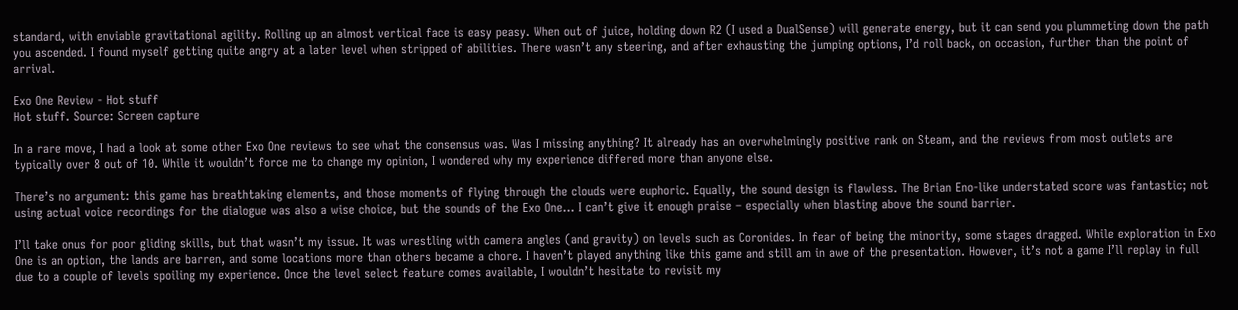standard, with enviable gravitational agility. Rolling up an almost vertical face is easy peasy. When out of juice, holding down R2 (I used a DualSense) will generate energy, but it can send you plummeting down the path you ascended. I found myself getting quite angry at a later level when stripped of abilities. There wasn’t any steering, and after exhausting the jumping options, I’d roll back, on occasion, further than the point of arrival.

Exo One Review - Hot stuff
Hot stuff. Source: Screen capture

In a rare move, I had a look at some other Exo One reviews to see what the consensus was. Was I missing anything? It already has an overwhelmingly positive rank on Steam, and the reviews from most outlets are typically over 8 out of 10. While it wouldn’t force me to change my opinion, I wondered why my experience differed more than anyone else.

There’s no argument: this game has breathtaking elements, and those moments of flying through the clouds were euphoric. Equally, the sound design is flawless. The Brian Eno-like understated score was fantastic; not using actual voice recordings for the dialogue was also a wise choice, but the sounds of the Exo One… I can’t give it enough praise – especially when blasting above the sound barrier.

I’ll take onus for poor gliding skills, but that wasn’t my issue. It was wrestling with camera angles (and gravity) on levels such as Coronides. In fear of being the minority, some stages dragged. While exploration in Exo One is an option, the lands are barren, and some locations more than others became a chore. I haven’t played anything like this game and still am in awe of the presentation. However, it’s not a game I’ll replay in full due to a couple of levels spoiling my experience. Once the level select feature comes available, I wouldn’t hesitate to revisit my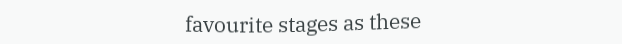favourite stages as these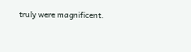truly were magnificent.